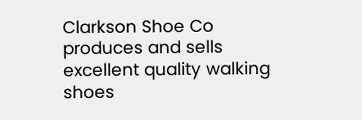Clarkson Shoe Co produces and sells excellent quality walking shoes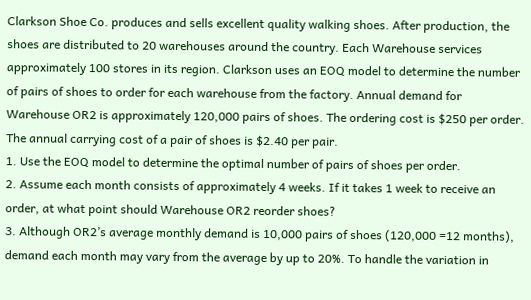Clarkson Shoe Co. produces and sells excellent quality walking shoes. After production, the shoes are distributed to 20 warehouses around the country. Each Warehouse services approximately 100 stores in its region. Clarkson uses an EOQ model to determine the number of pairs of shoes to order for each warehouse from the factory. Annual demand for Warehouse OR2 is approximately 120,000 pairs of shoes. The ordering cost is $250 per order. The annual carrying cost of a pair of shoes is $2.40 per pair.
1. Use the EOQ model to determine the optimal number of pairs of shoes per order.
2. Assume each month consists of approximately 4 weeks. If it takes 1 week to receive an order, at what point should Warehouse OR2 reorder shoes?
3. Although OR2’s average monthly demand is 10,000 pairs of shoes (120,000 =12 months), demand each month may vary from the average by up to 20%. To handle the variation in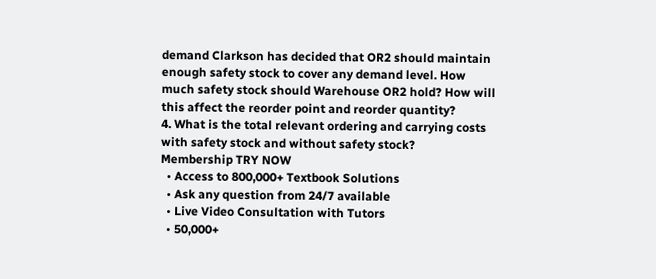demand Clarkson has decided that OR2 should maintain enough safety stock to cover any demand level. How much safety stock should Warehouse OR2 hold? How will this affect the reorder point and reorder quantity?
4. What is the total relevant ordering and carrying costs with safety stock and without safety stock?
Membership TRY NOW
  • Access to 800,000+ Textbook Solutions
  • Ask any question from 24/7 available
  • Live Video Consultation with Tutors
  • 50,000+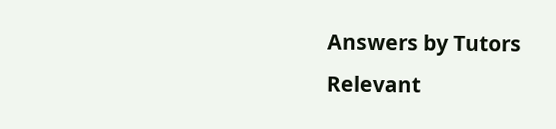Answers by Tutors
Relevant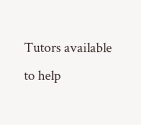Tutors available to help